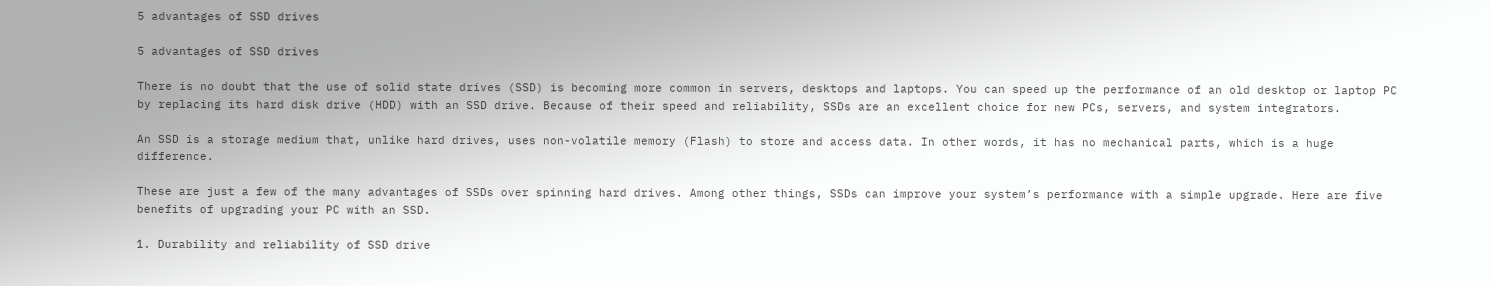5 advantages of SSD drives

5 advantages of SSD drives

There is no doubt that the use of solid state drives (SSD) is becoming more common in servers, desktops and laptops. You can speed up the performance of an old desktop or laptop PC by replacing its hard disk drive (HDD) with an SSD drive. Because of their speed and reliability, SSDs are an excellent choice for new PCs, servers, and system integrators.

An SSD is a storage medium that, unlike hard drives, uses non-volatile memory (Flash) to store and access data. In other words, it has no mechanical parts, which is a huge difference.

These are just a few of the many advantages of SSDs over spinning hard drives. Among other things, SSDs can improve your system’s performance with a simple upgrade. Here are five benefits of upgrading your PC with an SSD.

1. Durability and reliability of SSD drive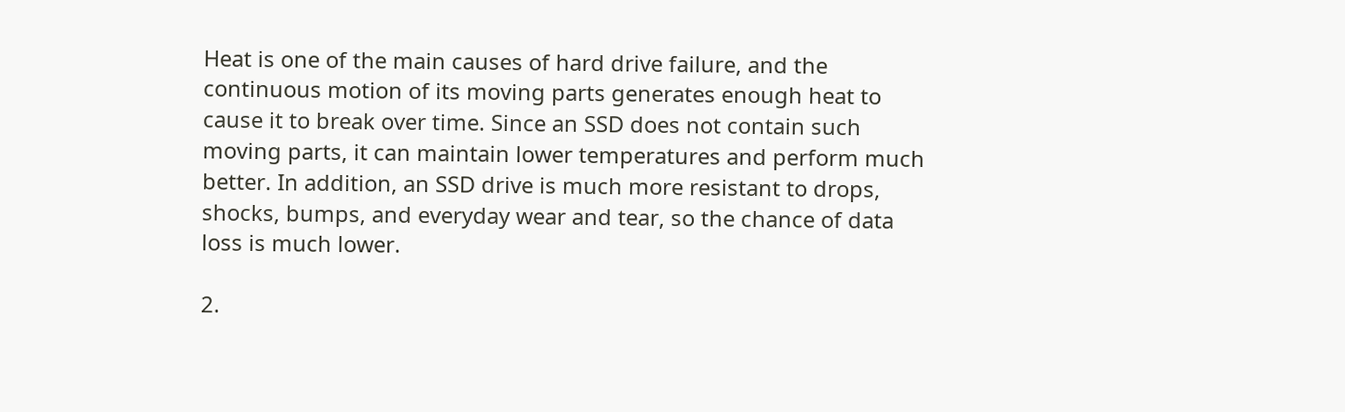Heat is one of the main causes of hard drive failure, and the continuous motion of its moving parts generates enough heat to cause it to break over time. Since an SSD does not contain such moving parts, it can maintain lower temperatures and perform much better. In addition, an SSD drive is much more resistant to drops, shocks, bumps, and everyday wear and tear, so the chance of data loss is much lower.

2.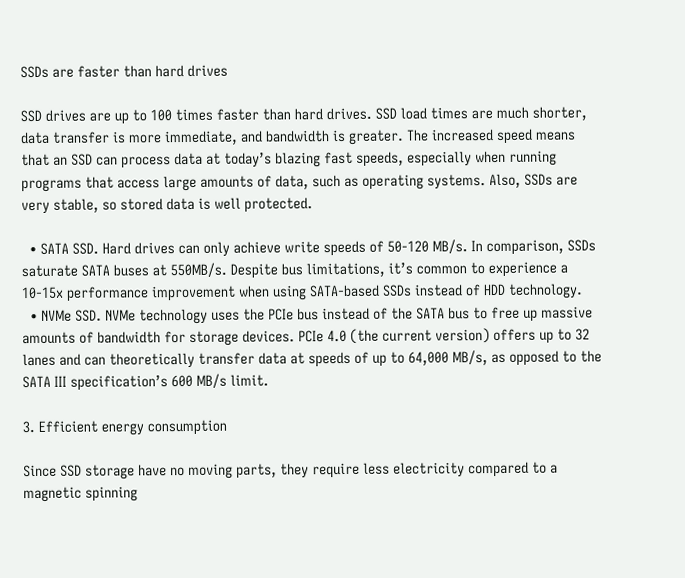SSDs are faster than hard drives

SSD drives are up to 100 times faster than hard drives. SSD load times are much shorter, data transfer is more immediate, and bandwidth is greater. The increased speed means that an SSD can process data at today’s blazing fast speeds, especially when running programs that access large amounts of data, such as operating systems. Also, SSDs are very stable, so stored data is well protected.

  • SATA SSD. Hard drives can only achieve write speeds of 50-120 MB/s. In comparison, SSDs saturate SATA buses at 550MB/s. Despite bus limitations, it’s common to experience a 10-15x performance improvement when using SATA-based SSDs instead of HDD technology.
  • NVMe SSD. NVMe technology uses the PCIe bus instead of the SATA bus to free up massive amounts of bandwidth for storage devices. PCIe 4.0 (the current version) offers up to 32 lanes and can theoretically transfer data at speeds of up to 64,000 MB/s, as opposed to the SATA III specification’s 600 MB/s limit.

3. Efficient energy consumption

Since SSD storage have no moving parts, they require less electricity compared to a magnetic spinning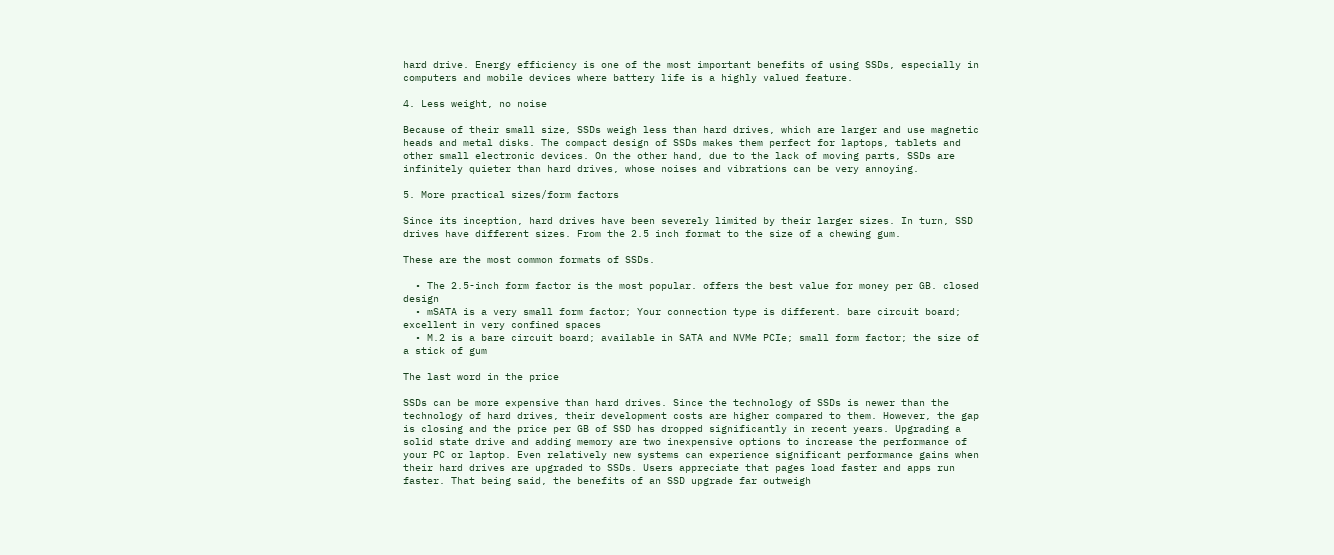hard drive. Energy efficiency is one of the most important benefits of using SSDs, especially in computers and mobile devices where battery life is a highly valued feature.

4. Less weight, no noise

Because of their small size, SSDs weigh less than hard drives, which are larger and use magnetic heads and metal disks. The compact design of SSDs makes them perfect for laptops, tablets and other small electronic devices. On the other hand, due to the lack of moving parts, SSDs are infinitely quieter than hard drives, whose noises and vibrations can be very annoying.

5. More practical sizes/form factors

Since its inception, hard drives have been severely limited by their larger sizes. In turn, SSD drives have different sizes. From the 2.5 inch format to the size of a chewing gum.

These are the most common formats of SSDs.

  • The 2.5-inch form factor is the most popular. offers the best value for money per GB. closed design
  • mSATA is a very small form factor; Your connection type is different. bare circuit board; excellent in very confined spaces
  • M.2 is a bare circuit board; available in SATA and NVMe PCIe; small form factor; the size of a stick of gum

The last word in the price

SSDs can be more expensive than hard drives. Since the technology of SSDs is newer than the technology of hard drives, their development costs are higher compared to them. However, the gap is closing and the price per GB of SSD has dropped significantly in recent years. Upgrading a solid state drive and adding memory are two inexpensive options to increase the performance of your PC or laptop. Even relatively new systems can experience significant performance gains when their hard drives are upgraded to SSDs. Users appreciate that pages load faster and apps run faster. That being said, the benefits of an SSD upgrade far outweigh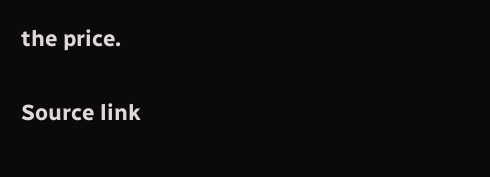the price.

Source link